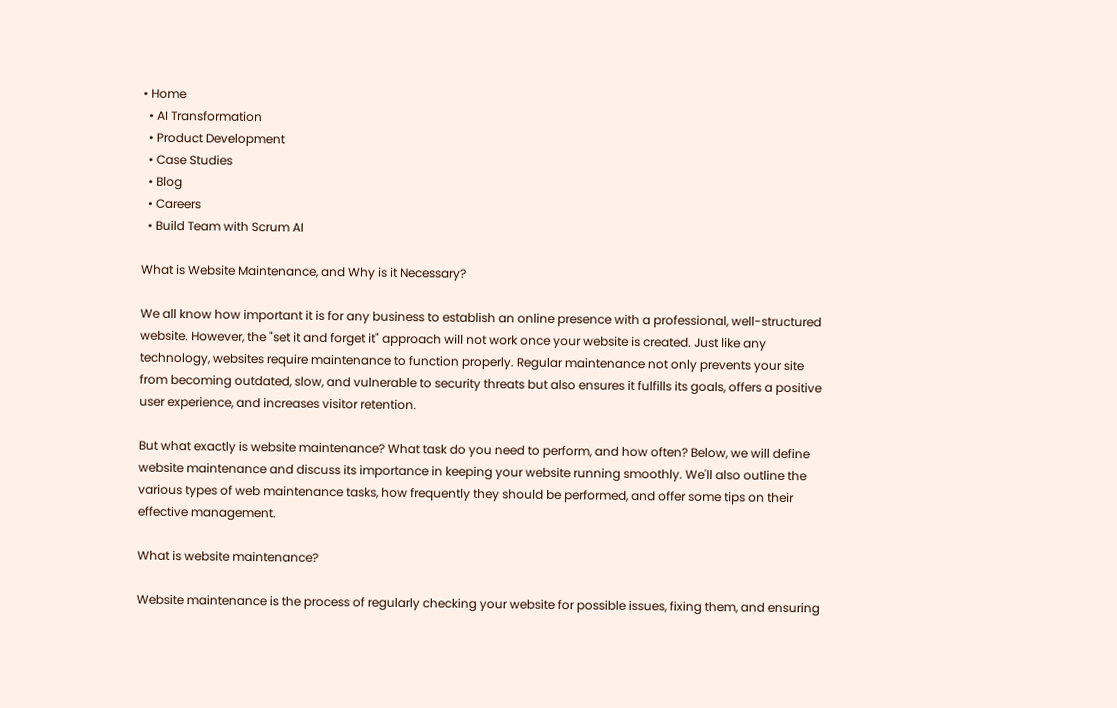• Home
  • AI Transformation
  • Product Development
  • Case Studies
  • Blog
  • Careers
  • Build Team with Scrum AI

What is Website Maintenance, and Why is it Necessary?

We all know how important it is for any business to establish an online presence with a professional, well-structured website. However, the "set it and forget it" approach will not work once your website is created. Just like any technology, websites require maintenance to function properly. Regular maintenance not only prevents your site from becoming outdated, slow, and vulnerable to security threats but also ensures it fulfills its goals, offers a positive user experience, and increases visitor retention.

But what exactly is website maintenance? What task do you need to perform, and how often? Below, we will define website maintenance and discuss its importance in keeping your website running smoothly. We'll also outline the various types of web maintenance tasks, how frequently they should be performed, and offer some tips on their effective management.

What is website maintenance?

Website maintenance is the process of regularly checking your website for possible issues, fixing them, and ensuring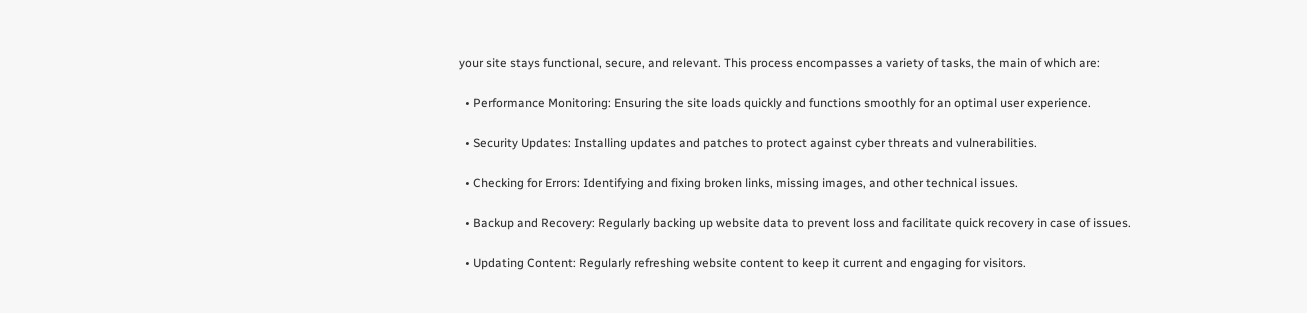your site stays functional, secure, and relevant. This process encompasses a variety of tasks, the main of which are:

  • Performance Monitoring: Ensuring the site loads quickly and functions smoothly for an optimal user experience.

  • Security Updates: Installing updates and patches to protect against cyber threats and vulnerabilities.

  • Checking for Errors: Identifying and fixing broken links, missing images, and other technical issues.

  • Backup and Recovery: Regularly backing up website data to prevent loss and facilitate quick recovery in case of issues.

  • Updating Content: Regularly refreshing website content to keep it current and engaging for visitors.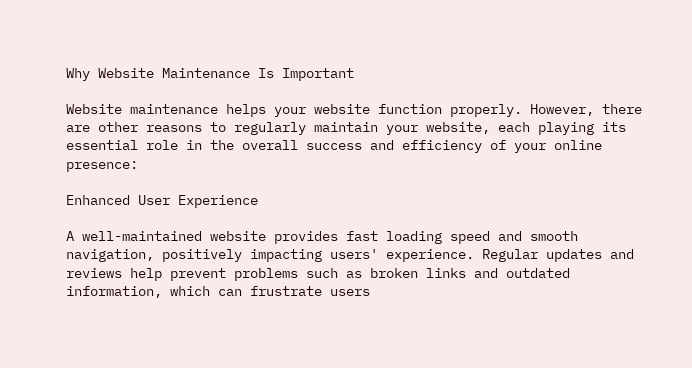Why Website Maintenance Is Important

Website maintenance helps your website function properly. However, there are other reasons to regularly maintain your website, each playing its essential role in the overall success and efficiency of your online presence:

Enhanced User Experience

A well-maintained website provides fast loading speed and smooth navigation, positively impacting users' experience. Regular updates and reviews help prevent problems such as broken links and outdated information, which can frustrate users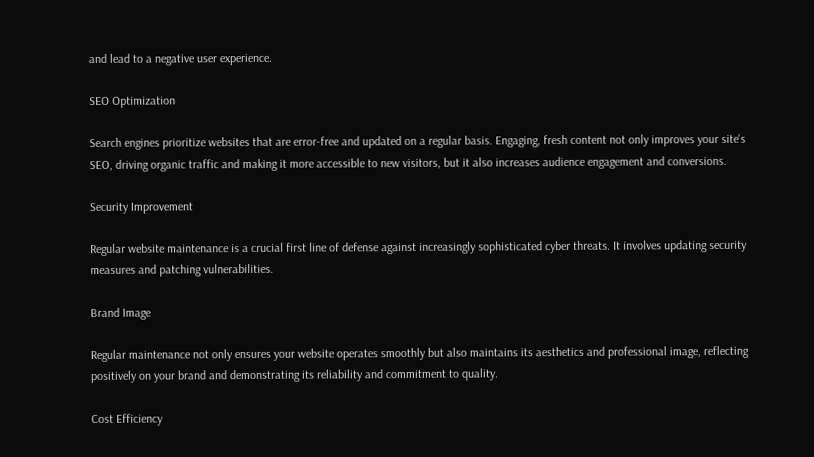and lead to a negative user experience.

SEO Optimization

Search engines prioritize websites that are error-free and updated on a regular basis. Engaging, fresh content not only improves your site's SEO, driving organic traffic and making it more accessible to new visitors, but it also increases audience engagement and conversions.

Security Improvement

Regular website maintenance is a crucial first line of defense against increasingly sophisticated cyber threats. It involves updating security measures and patching vulnerabilities.

Brand Image

Regular maintenance not only ensures your website operates smoothly but also maintains its aesthetics and professional image, reflecting positively on your brand and demonstrating its reliability and commitment to quality.

Cost Efficiency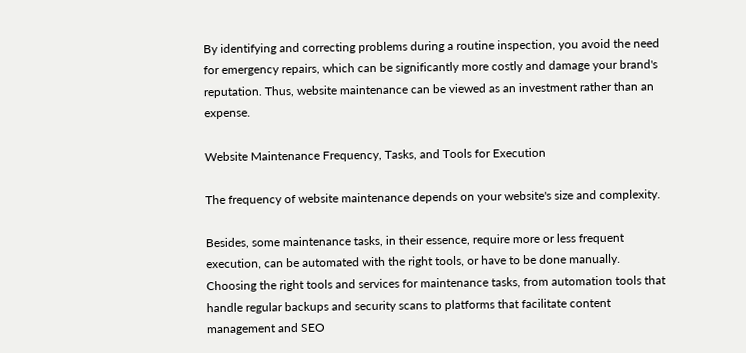By identifying and correcting problems during a routine inspection, you avoid the need for emergency repairs, which can be significantly more costly and damage your brand's reputation. Thus, website maintenance can be viewed as an investment rather than an expense.

Website Maintenance Frequency, Tasks, and Tools for Execution

The frequency of website maintenance depends on your website's size and complexity.

Besides, some maintenance tasks, in their essence, require more or less frequent execution, can be automated with the right tools, or have to be done manually. Choosing the right tools and services for maintenance tasks, from automation tools that handle regular backups and security scans to platforms that facilitate content management and SEO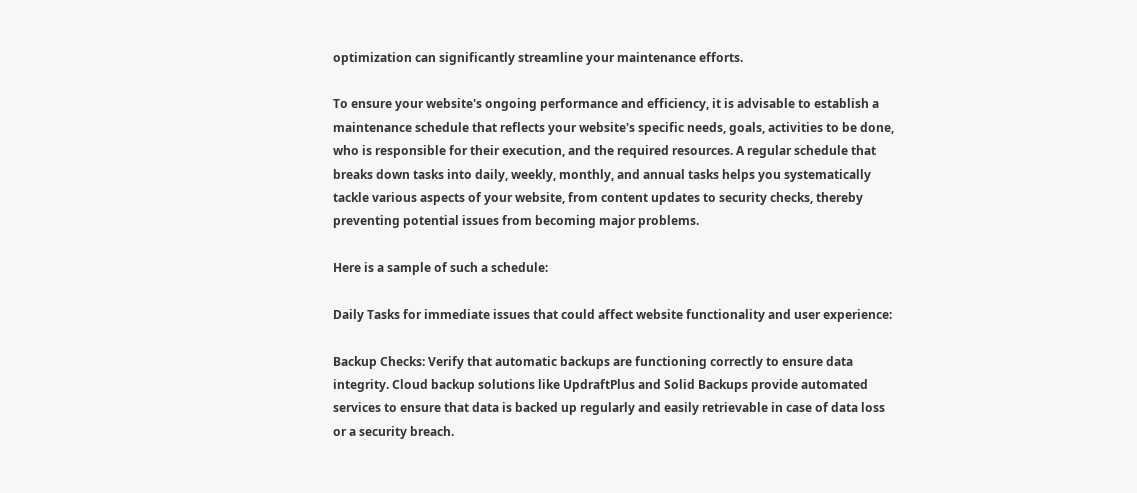optimization can significantly streamline your maintenance efforts.

To ensure your website's ongoing performance and efficiency, it is advisable to establish a maintenance schedule that reflects your website's specific needs, goals, activities to be done, who is responsible for their execution, and the required resources. A regular schedule that breaks down tasks into daily, weekly, monthly, and annual tasks helps you systematically tackle various aspects of your website, from content updates to security checks, thereby preventing potential issues from becoming major problems.

Here is a sample of such a schedule:

Daily Tasks for immediate issues that could affect website functionality and user experience:

Backup Checks: Verify that automatic backups are functioning correctly to ensure data integrity. Cloud backup solutions like UpdraftPlus and Solid Backups provide automated services to ensure that data is backed up regularly and easily retrievable in case of data loss or a security breach.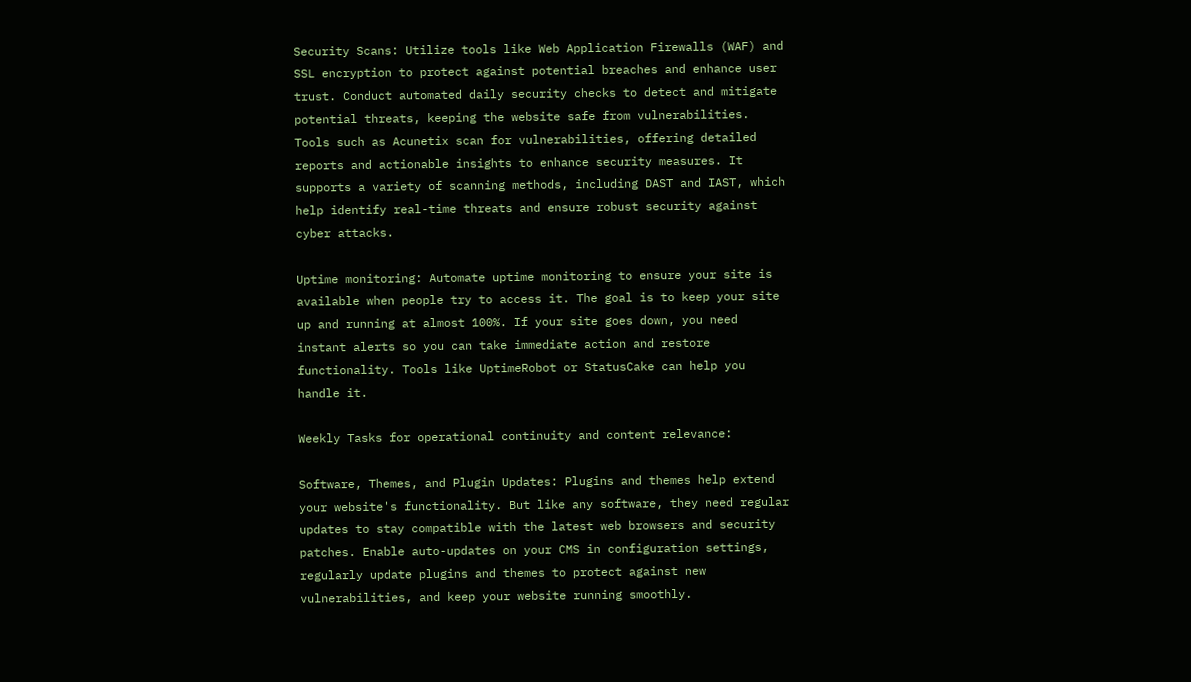Security Scans: Utilize tools like Web Application Firewalls (WAF) and SSL encryption to protect against potential breaches and enhance user trust. Conduct automated daily security checks to detect and mitigate potential threats, keeping the website safe from vulnerabilities. Tools such as Acunetix scan for vulnerabilities, offering detailed reports and actionable insights to enhance security measures. It supports a variety of scanning methods, including DAST and IAST, which help identify real-time threats and ensure robust security against cyber attacks.

Uptime monitoring: Automate uptime monitoring to ensure your site is available when people try to access it. The goal is to keep your site up and running at almost 100%. If your site goes down, you need instant alerts so you can take immediate action and restore functionality. Tools like UptimeRobot or StatusCake can help you handle it.

Weekly Tasks for operational continuity and content relevance:

Software, Themes, and Plugin Updates: Plugins and themes help extend your website's functionality. But like any software, they need regular updates to stay compatible with the latest web browsers and security patches. Enable auto-updates on your CMS in configuration settings, regularly update plugins and themes to protect against new vulnerabilities, and keep your website running smoothly.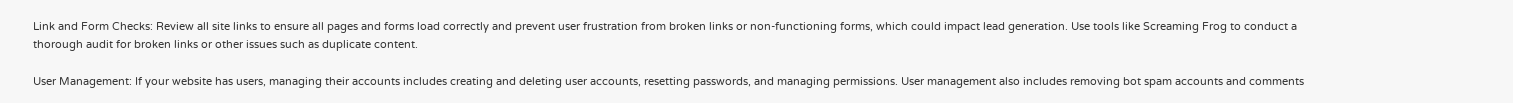Link and Form Checks: Review all site links to ensure all pages and forms load correctly and prevent user frustration from broken links or non-functioning forms, which could impact lead generation. Use tools like Screaming Frog to conduct a thorough audit for broken links or other issues such as duplicate content.

User Management: If your website has users, managing their accounts includes creating and deleting user accounts, resetting passwords, and managing permissions. User management also includes removing bot spam accounts and comments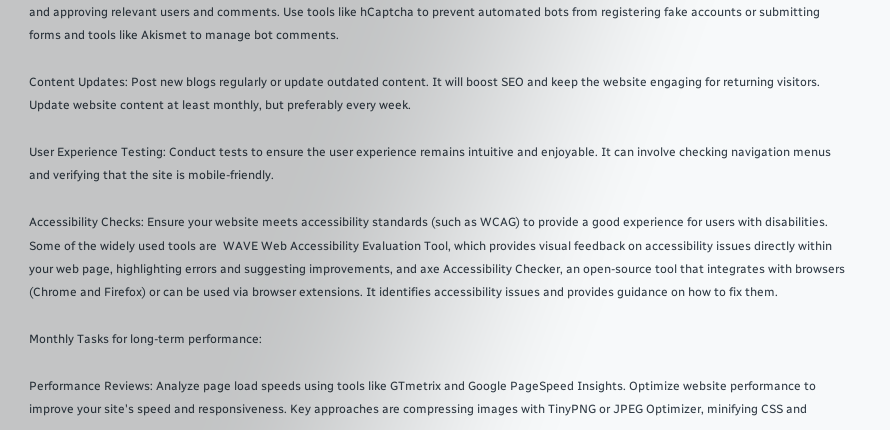and approving relevant users and comments. Use tools like hCaptcha to prevent automated bots from registering fake accounts or submitting forms and tools like Akismet to manage bot comments.

Content Updates: Post new blogs regularly or update outdated content. It will boost SEO and keep the website engaging for returning visitors. Update website content at least monthly, but preferably every week.

User Experience Testing: Conduct tests to ensure the user experience remains intuitive and enjoyable. It can involve checking navigation menus and verifying that the site is mobile-friendly.

Accessibility Checks: Ensure your website meets accessibility standards (such as WCAG) to provide a good experience for users with disabilities. Some of the widely used tools are  WAVE Web Accessibility Evaluation Tool, which provides visual feedback on accessibility issues directly within your web page, highlighting errors and suggesting improvements, and axe Accessibility Checker, an open-source tool that integrates with browsers (Chrome and Firefox) or can be used via browser extensions. It identifies accessibility issues and provides guidance on how to fix them.

Monthly Tasks for long-term performance:

Performance Reviews: Analyze page load speeds using tools like GTmetrix and Google PageSpeed Insights. Optimize website performance to improve your site's speed and responsiveness. Key approaches are compressing images with TinyPNG or JPEG Optimizer, minifying CSS and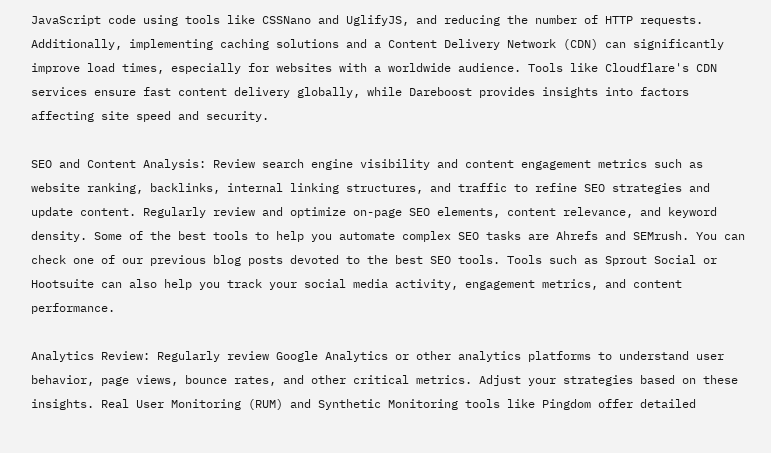JavaScript code using tools like CSSNano and UglifyJS, and reducing the number of HTTP requests. Additionally, implementing caching solutions and a Content Delivery Network (CDN) can significantly improve load times, especially for websites with a worldwide audience. Tools like Cloudflare's CDN services ensure fast content delivery globally, while Dareboost provides insights into factors affecting site speed and security.

SEO and Content Analysis: Review search engine visibility and content engagement metrics such as website ranking, backlinks, internal linking structures, and traffic to refine SEO strategies and update content. Regularly review and optimize on-page SEO elements, content relevance, and keyword density. Some of the best tools to help you automate complex SEO tasks are Ahrefs and SEMrush. You can check one of our previous blog posts devoted to the best SEO tools. Tools such as Sprout Social or Hootsuite can also help you track your social media activity, engagement metrics, and content performance.

Analytics Review: Regularly review Google Analytics or other analytics platforms to understand user behavior, page views, bounce rates, and other critical metrics. Adjust your strategies based on these insights. Real User Monitoring (RUM) and Synthetic Monitoring tools like Pingdom offer detailed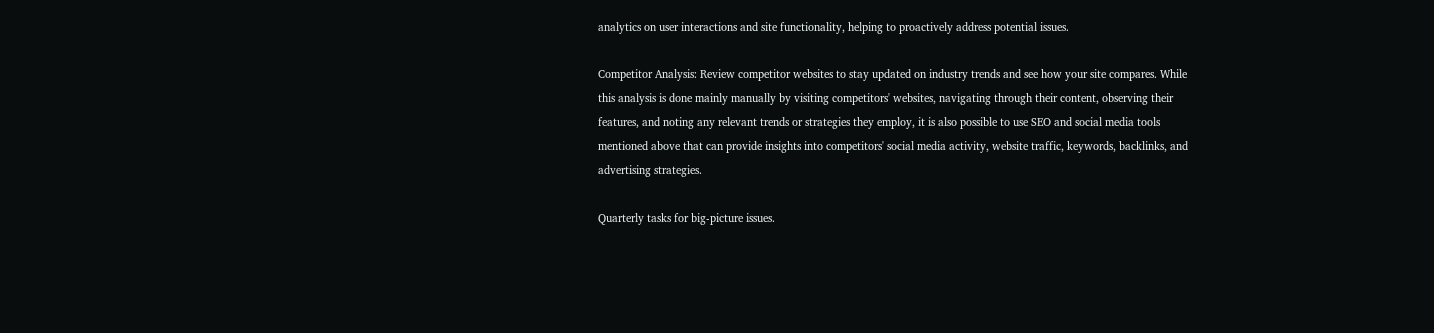analytics on user interactions and site functionality, helping to proactively address potential issues.

Competitor Analysis: Review competitor websites to stay updated on industry trends and see how your site compares. While this analysis is done mainly manually by visiting competitors' websites, navigating through their content, observing their features, and noting any relevant trends or strategies they employ, it is also possible to use SEO and social media tools mentioned above that can provide insights into competitors' social media activity, website traffic, keywords, backlinks, and advertising strategies.

Quarterly tasks for big-picture issues.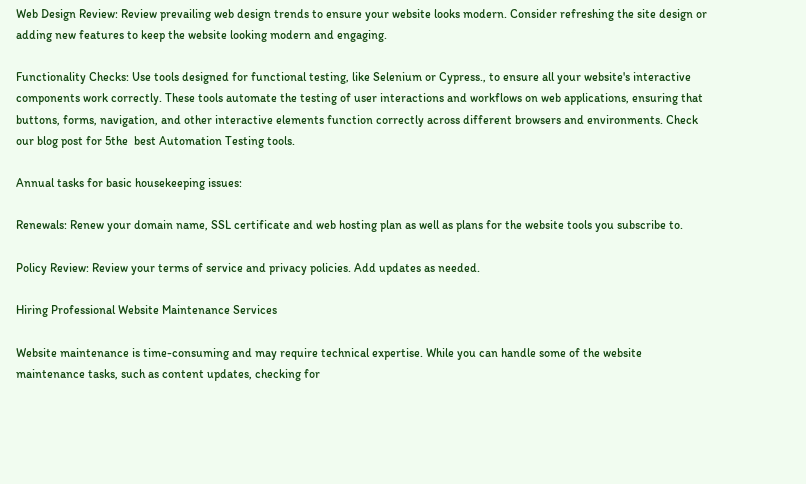Web Design Review: Review prevailing web design trends to ensure your website looks modern. Consider refreshing the site design or adding new features to keep the website looking modern and engaging.

Functionality Checks: Use tools designed for functional testing, like Selenium or Cypress., to ensure all your website's interactive components work correctly. These tools automate the testing of user interactions and workflows on web applications, ensuring that buttons, forms, navigation, and other interactive elements function correctly across different browsers and environments. Check our blog post for 5the  best Automation Testing tools.

Annual tasks for basic housekeeping issues:

Renewals: Renew your domain name, SSL certificate and web hosting plan as well as plans for the website tools you subscribe to.

Policy Review: Review your terms of service and privacy policies. Add updates as needed.

Hiring Professional Website Maintenance Services

Website maintenance is time-consuming and may require technical expertise. While you can handle some of the website maintenance tasks, such as content updates, checking for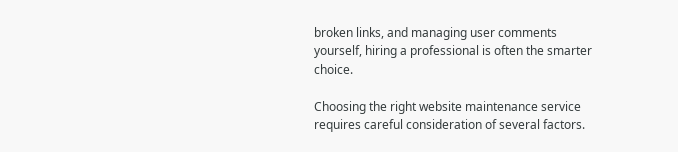broken links, and managing user comments yourself, hiring a professional is often the smarter choice.

Choosing the right website maintenance service requires careful consideration of several factors.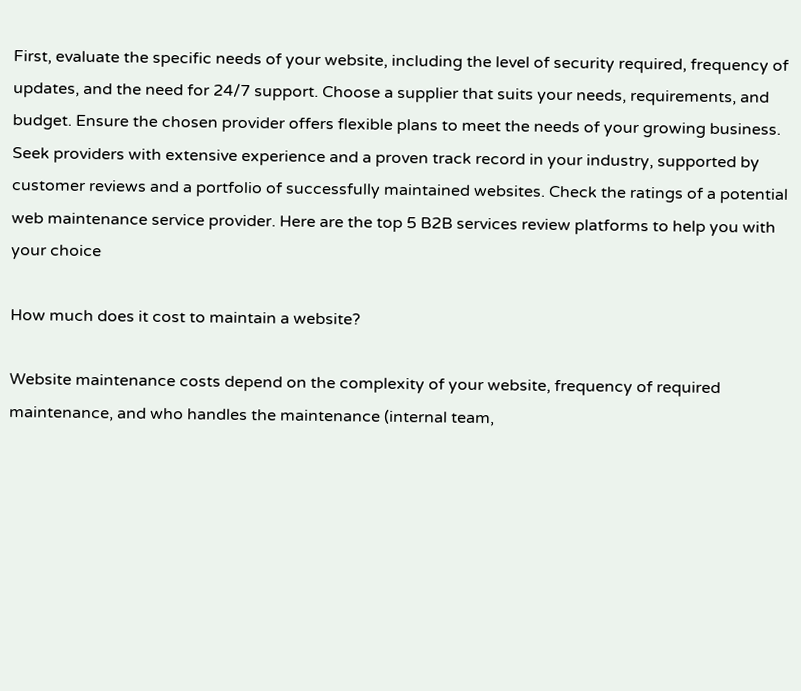First, evaluate the specific needs of your website, including the level of security required, frequency of updates, and the need for 24/7 support. Choose a supplier that suits your needs, requirements, and budget. Ensure the chosen provider offers flexible plans to meet the needs of your growing business. Seek providers with extensive experience and a proven track record in your industry, supported by customer reviews and a portfolio of successfully maintained websites. Check the ratings of a potential web maintenance service provider. Here are the top 5 B2B services review platforms to help you with your choice

How much does it cost to maintain a website?

Website maintenance costs depend on the complexity of your website, frequency of required maintenance, and who handles the maintenance (internal team,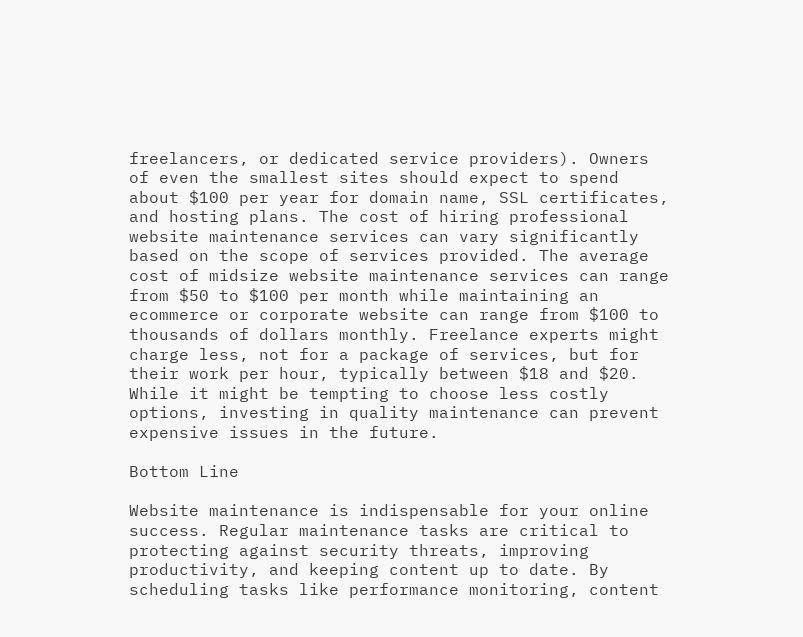freelancers, or dedicated service providers). Owners of even the smallest sites should expect to spend about $100 per year for domain name, SSL certificates, and hosting plans. The cost of hiring professional website maintenance services can vary significantly based on the scope of services provided. The average cost of midsize website maintenance services can range from $50 to $100 per month while maintaining an ecommerce or corporate website can range from $100 to thousands of dollars monthly. Freelance experts might charge less, not for a package of services, but for their work per hour, typically between $18 and $20. While it might be tempting to choose less costly options, investing in quality maintenance can prevent expensive issues in the future.

Bottom Line

Website maintenance is indispensable for your online success. Regular maintenance tasks are critical to protecting against security threats, improving productivity, and keeping content up to date. By scheduling tasks like performance monitoring, content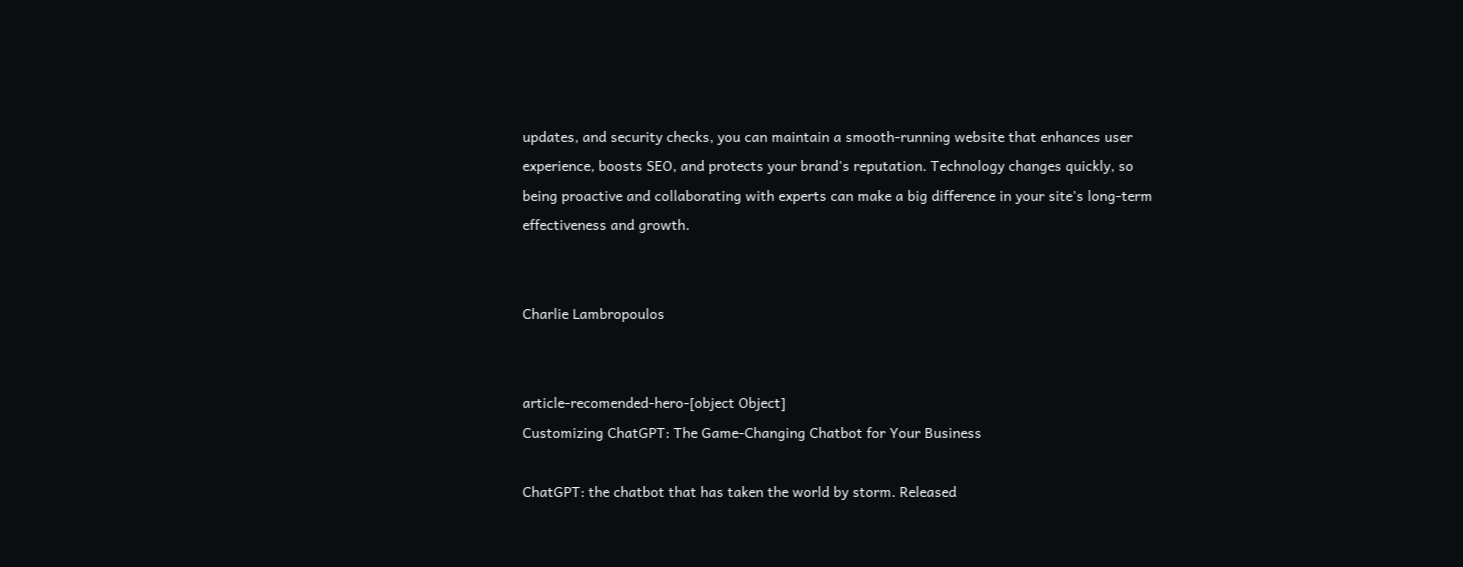updates, and security checks, you can maintain a smooth-running website that enhances user experience, boosts SEO, and protects your brand's reputation. Technology changes quickly, so being proactive and collaborating with experts can make a big difference in your site's long-term effectiveness and growth.


Charlie Lambropoulos


article-recomended-hero-[object Object]
Customizing ChatGPT: The Game-Changing Chatbot for Your Business

ChatGPT: the chatbot that has taken the world by storm. Released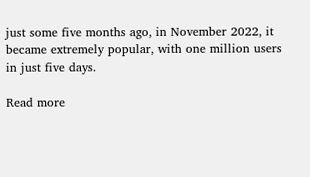just some five months ago, in November 2022, it became extremely popular, with one million users in just five days.

Read more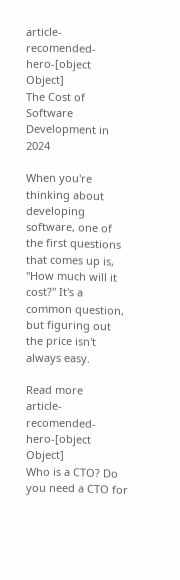article-recomended-hero-[object Object]
The Cost of Software Development in 2024

When you're thinking about developing software, one of the first questions that comes up is, "How much will it cost?" It's a common question, but figuring out the price isn't always easy.

Read more
article-recomended-hero-[object Object]
Who is a CTO? Do you need a CTO for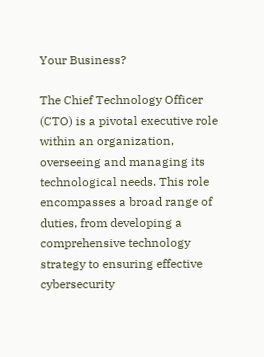Your Business?

The Chief Technology Officer (CTO) is a pivotal executive role within an organization, overseeing and managing its technological needs. This role encompasses a broad range of duties, from developing a comprehensive technology strategy to ensuring effective cybersecurity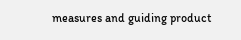measures and guiding product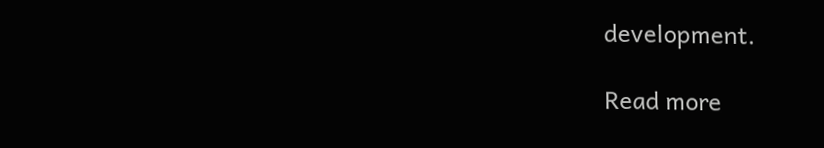development.

Read more